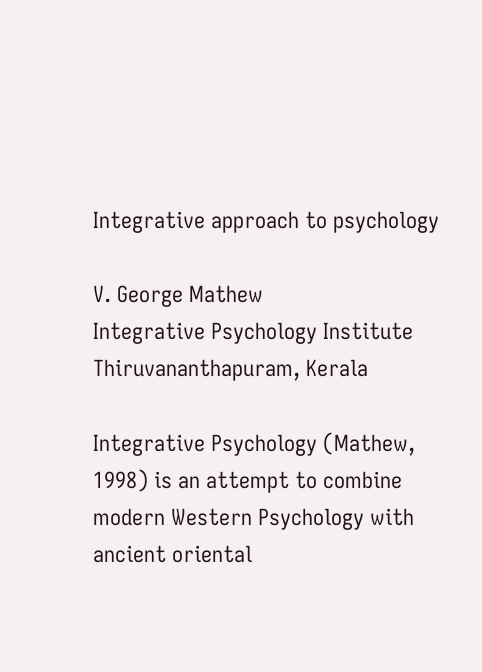Integrative approach to psychology

V. George Mathew
Integrative Psychology Institute
Thiruvananthapuram, Kerala

Integrative Psychology (Mathew, 1998) is an attempt to combine modern Western Psychology with ancient oriental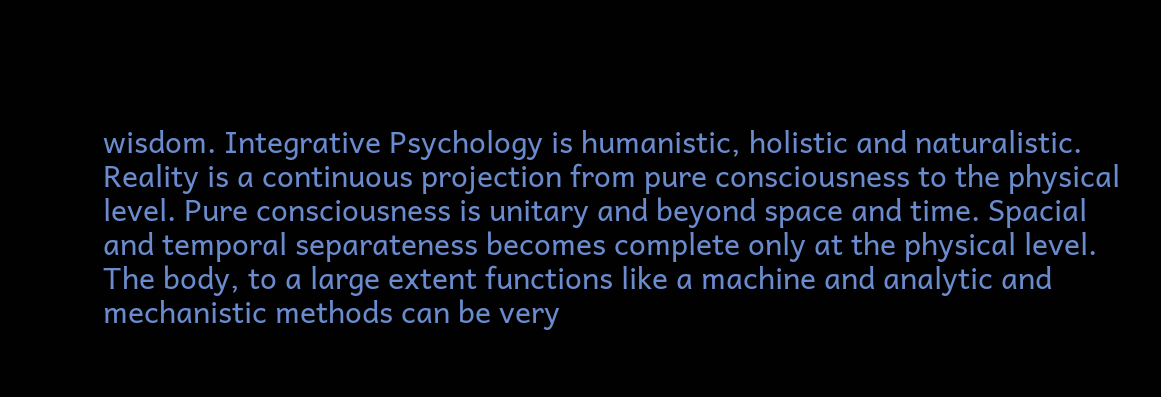wisdom. Integrative Psychology is humanistic, holistic and naturalistic. Reality is a continuous projection from pure consciousness to the physical level. Pure consciousness is unitary and beyond space and time. Spacial and temporal separateness becomes complete only at the physical level. The body, to a large extent functions like a machine and analytic and mechanistic methods can be very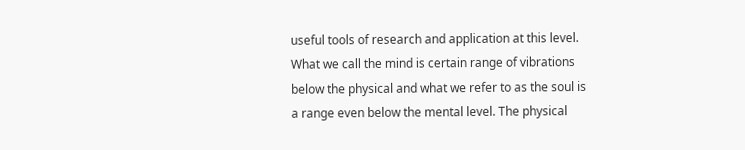useful tools of research and application at this level. What we call the mind is certain range of vibrations below the physical and what we refer to as the soul is a range even below the mental level. The physical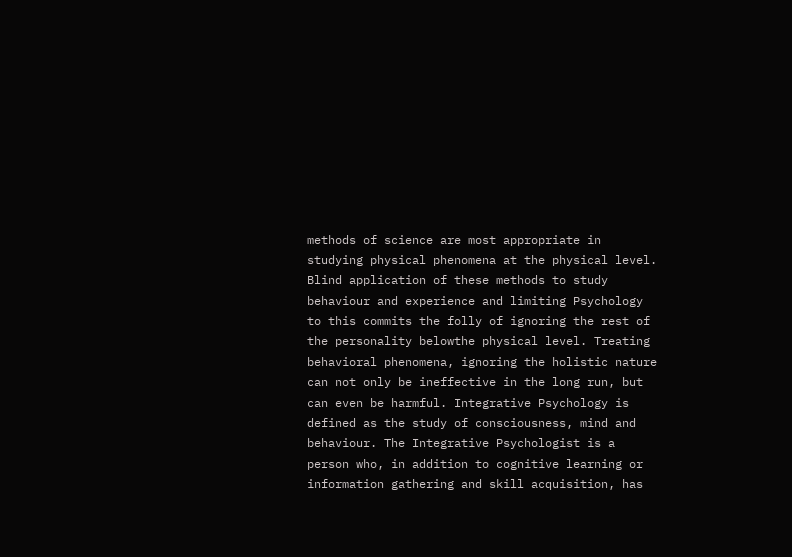methods of science are most appropriate in studying physical phenomena at the physical level. Blind application of these methods to study behaviour and experience and limiting Psychology to this commits the folly of ignoring the rest of the personality belowthe physical level. Treating behavioral phenomena, ignoring the holistic nature can not only be ineffective in the long run, but can even be harmful. Integrative Psychology is defined as the study of consciousness, mind and behaviour. The Integrative Psychologist is a person who, in addition to cognitive learning or information gathering and skill acquisition, has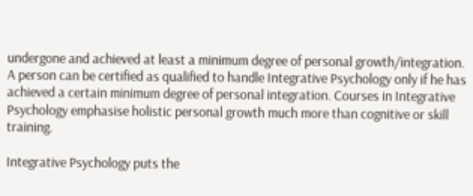undergone and achieved at least a minimum degree of personal growth/integration. A person can be certified as qualified to handle Integrative Psychology only if he has achieved a certain minimum degree of personal integration. Courses in Integrative Psychology emphasise holistic personal growth much more than cognitive or skill training.

Integrative Psychology puts the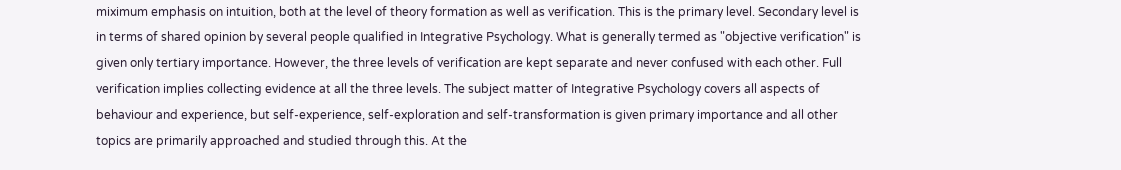miximum emphasis on intuition, both at the level of theory formation as well as verification. This is the primary level. Secondary level is in terms of shared opinion by several people qualified in Integrative Psychology. What is generally termed as "objective verification" is given only tertiary importance. However, the three levels of verification are kept separate and never confused with each other. Full verification implies collecting evidence at all the three levels. The subject matter of Integrative Psychology covers all aspects of behaviour and experience, but self-experience, self-exploration and self-transformation is given primary importance and all other topics are primarily approached and studied through this. At the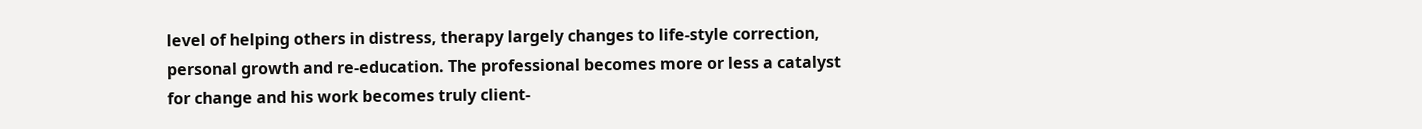level of helping others in distress, therapy largely changes to life-style correction, personal growth and re-education. The professional becomes more or less a catalyst for change and his work becomes truly client-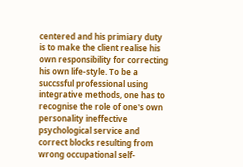centered and his primiary duty is to make the client realise his own responsibility for correcting his own life-style. To be a succssful professional using integrative methods, one has to recognise the role of one's own personality ineffective psychological service and correct blocks resulting from wrong occupational self-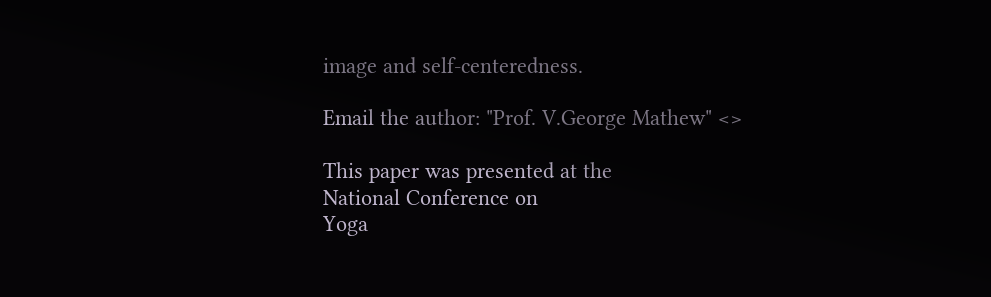image and self-centeredness.

Email the author: "Prof. V.George Mathew" <>

This paper was presented at the
National Conference on
Yoga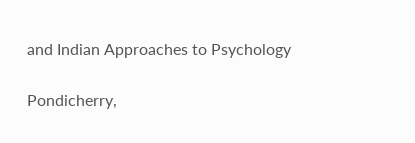and Indian Approaches to Psychology

Pondicherry,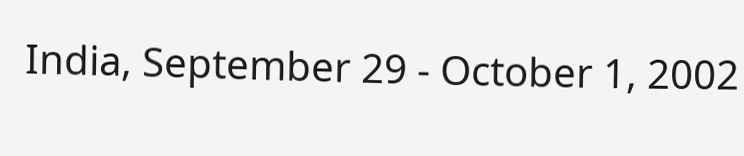India, September 29 - October 1, 2002